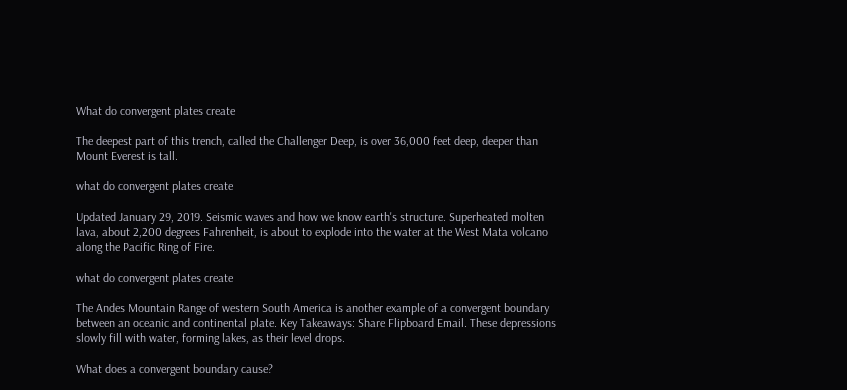What do convergent plates create

The deepest part of this trench, called the Challenger Deep, is over 36,000 feet deep, deeper than Mount Everest is tall.

what do convergent plates create

Updated January 29, 2019. Seismic waves and how we know earth's structure. Superheated molten lava, about 2,200 degrees Fahrenheit, is about to explode into the water at the West Mata volcano along the Pacific Ring of Fire.

what do convergent plates create

The Andes Mountain Range of western South America is another example of a convergent boundary between an oceanic and continental plate. Key Takeaways: Share Flipboard Email. These depressions slowly fill with water, forming lakes, as their level drops.

What does a convergent boundary cause?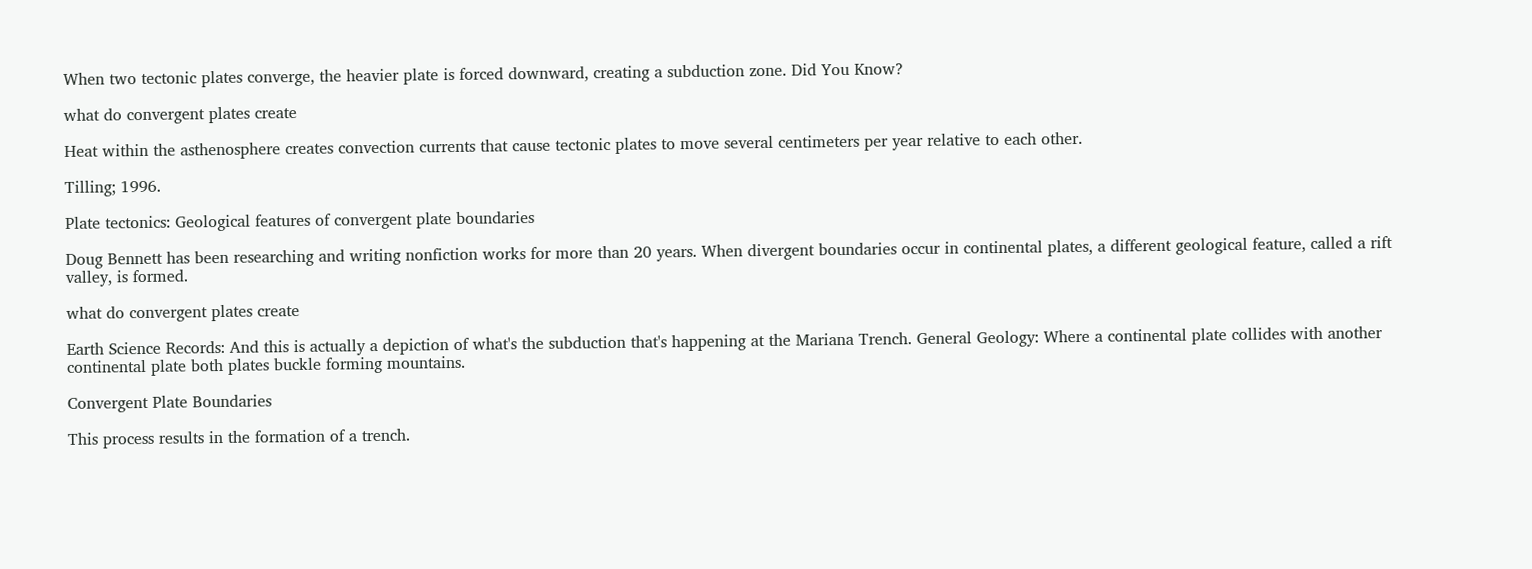When two tectonic plates converge, the heavier plate is forced downward, creating a subduction zone. Did You Know?

what do convergent plates create

Heat within the asthenosphere creates convection currents that cause tectonic plates to move several centimeters per year relative to each other.

Tilling; 1996.

Plate tectonics: Geological features of convergent plate boundaries

Doug Bennett has been researching and writing nonfiction works for more than 20 years. When divergent boundaries occur in continental plates, a different geological feature, called a rift valley, is formed.

what do convergent plates create

Earth Science Records: And this is actually a depiction of what's the subduction that's happening at the Mariana Trench. General Geology: Where a continental plate collides with another continental plate both plates buckle forming mountains.

Convergent Plate Boundaries

This process results in the formation of a trench.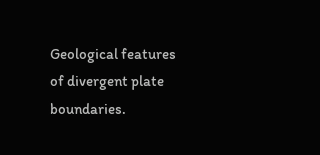Geological features of divergent plate boundaries.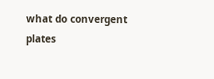what do convergent plates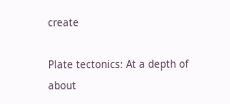create

Plate tectonics: At a depth of about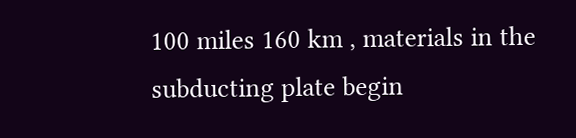100 miles 160 km , materials in the subducting plate begin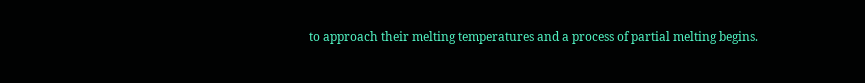to approach their melting temperatures and a process of partial melting begins.